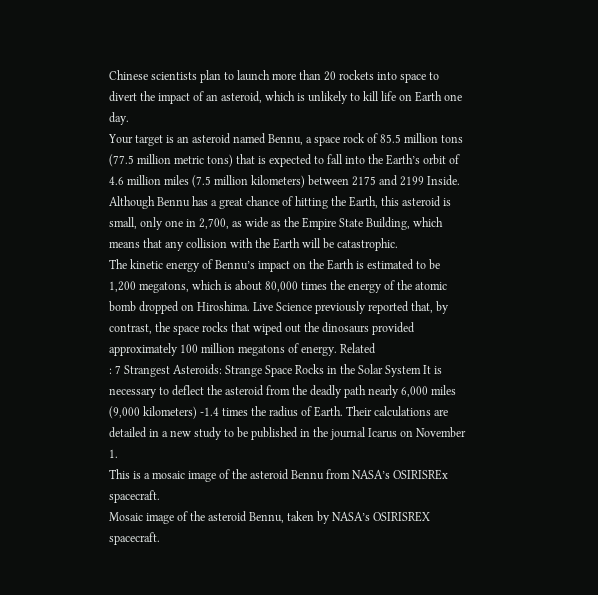Chinese scientists plan to launch more than 20 rockets into space to divert the impact of an asteroid, which is unlikely to kill life on Earth one day.
Your target is an asteroid named Bennu, a space rock of 85.5 million tons (77.5 million metric tons) that is expected to fall into the Earth’s orbit of 4.6 million miles (7.5 million kilometers) between 2175 and 2199 Inside. Although Bennu has a great chance of hitting the Earth, this asteroid is small, only one in 2,700, as wide as the Empire State Building, which means that any collision with the Earth will be catastrophic.
The kinetic energy of Bennu’s impact on the Earth is estimated to be 1,200 megatons, which is about 80,000 times the energy of the atomic bomb dropped on Hiroshima. Live Science previously reported that, by contrast, the space rocks that wiped out the dinosaurs provided approximately 100 million megatons of energy. Related
: 7 Strangest Asteroids: Strange Space Rocks in the Solar System It is necessary to deflect the asteroid from the deadly path nearly 6,000 miles (9,000 kilometers) -1.4 times the radius of Earth. Their calculations are detailed in a new study to be published in the journal Icarus on November 1.
This is a mosaic image of the asteroid Bennu from NASA’s OSIRISREx spacecraft.
Mosaic image of the asteroid Bennu, taken by NASA’s OSIRISREX spacecraft.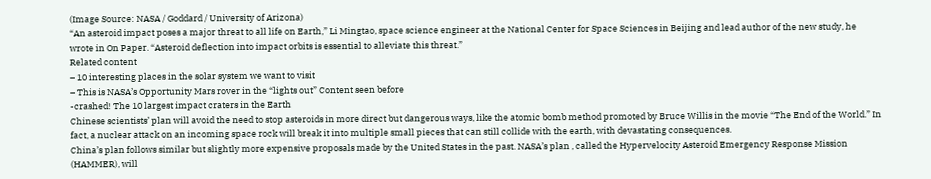(Image Source: NASA / Goddard / University of Arizona)
“An asteroid impact poses a major threat to all life on Earth,” Li Mingtao, space science engineer at the National Center for Space Sciences in Beijing and lead author of the new study, he wrote in On Paper. “Asteroid deflection into impact orbits is essential to alleviate this threat.”
Related content
– 10 interesting places in the solar system we want to visit
– This is NASA’s Opportunity Mars rover in the “lights out” Content seen before
-crashed! The 10 largest impact craters in the Earth
Chinese scientists’ plan will avoid the need to stop asteroids in more direct but dangerous ways, like the atomic bomb method promoted by Bruce Willis in the movie “The End of the World.” In fact, a nuclear attack on an incoming space rock will break it into multiple small pieces that can still collide with the earth, with devastating consequences.
China’s plan follows similar but slightly more expensive proposals made by the United States in the past. NASA’s plan , called the Hypervelocity Asteroid Emergency Response Mission (HAMMER), will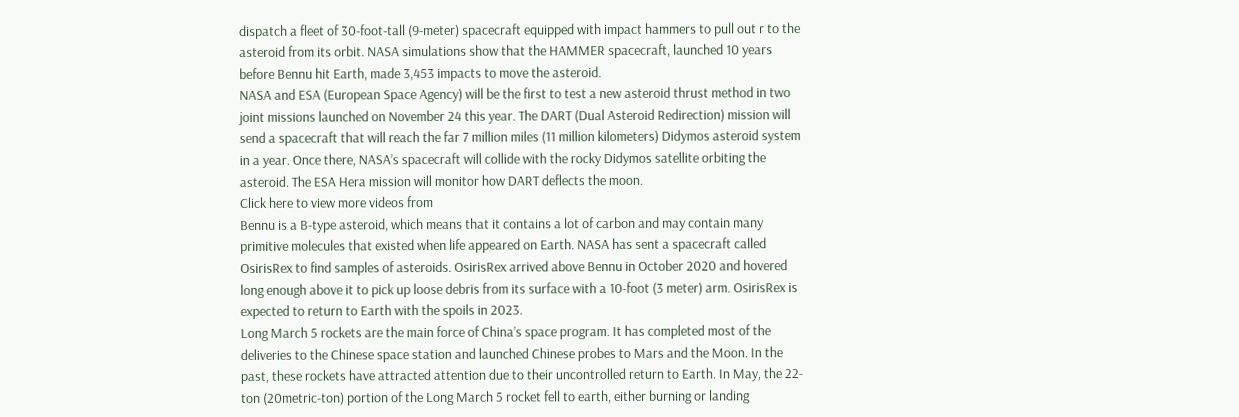dispatch a fleet of 30-foot-tall (9-meter) spacecraft equipped with impact hammers to pull out r to the asteroid from its orbit. NASA simulations show that the HAMMER spacecraft, launched 10 years before Bennu hit Earth, made 3,453 impacts to move the asteroid.
NASA and ESA (European Space Agency) will be the first to test a new asteroid thrust method in two joint missions launched on November 24 this year. The DART (Dual Asteroid Redirection) mission will send a spacecraft that will reach the far 7 million miles (11 million kilometers) Didymos asteroid system in a year. Once there, NASA’s spacecraft will collide with the rocky Didymos satellite orbiting the asteroid. The ESA Hera mission will monitor how DART deflects the moon.
Click here to view more videos from
Bennu is a B-type asteroid, which means that it contains a lot of carbon and may contain many primitive molecules that existed when life appeared on Earth. NASA has sent a spacecraft called OsirisRex to find samples of asteroids. OsirisRex arrived above Bennu in October 2020 and hovered long enough above it to pick up loose debris from its surface with a 10-foot (3 meter) arm. OsirisRex is expected to return to Earth with the spoils in 2023.
Long March 5 rockets are the main force of China’s space program. It has completed most of the deliveries to the Chinese space station and launched Chinese probes to Mars and the Moon. In the past, these rockets have attracted attention due to their uncontrolled return to Earth. In May, the 22-ton (20metric-ton) portion of the Long March 5 rocket fell to earth, either burning or landing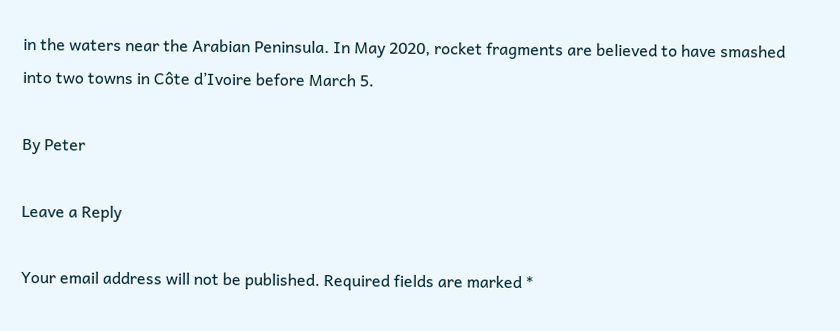in the waters near the Arabian Peninsula. In May 2020, rocket fragments are believed to have smashed into two towns in Côte d’Ivoire before March 5.

By Peter

Leave a Reply

Your email address will not be published. Required fields are marked *